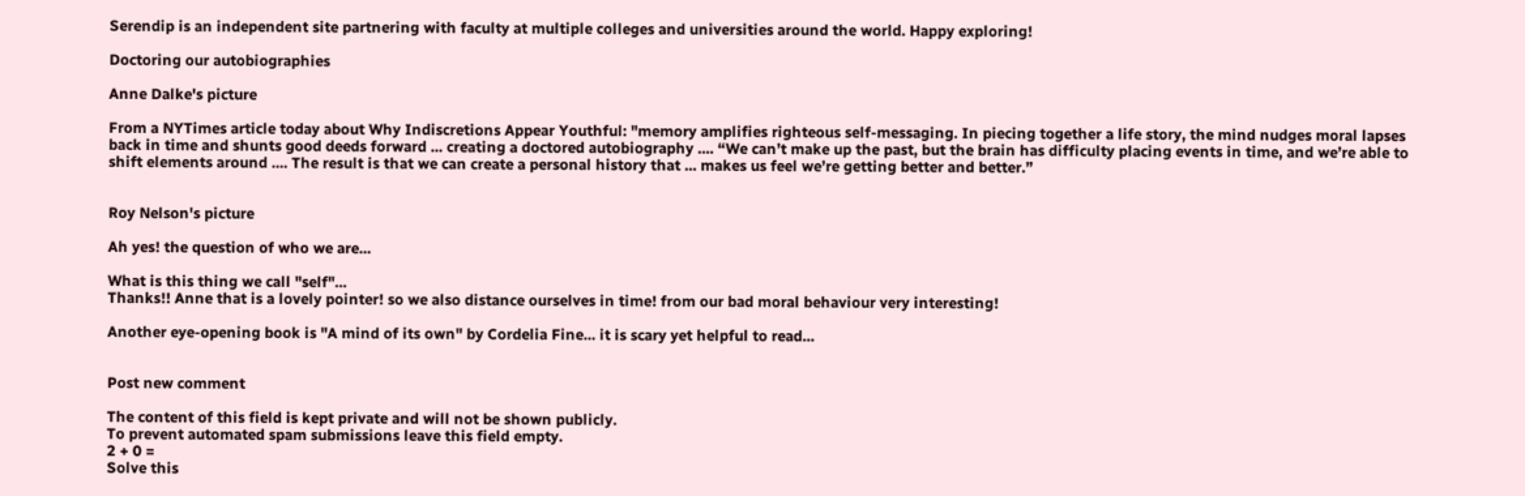Serendip is an independent site partnering with faculty at multiple colleges and universities around the world. Happy exploring!

Doctoring our autobiographies

Anne Dalke's picture

From a NYTimes article today about Why Indiscretions Appear Youthful: "memory amplifies righteous self-messaging. In piecing together a life story, the mind nudges moral lapses back in time and shunts good deeds forward ... creating a doctored autobiography .... “We can’t make up the past, but the brain has difficulty placing events in time, and we’re able to shift elements around .... The result is that we can create a personal history that ... makes us feel we’re getting better and better.”


Roy Nelson's picture

Ah yes! the question of who we are...

What is this thing we call "self"...
Thanks!! Anne that is a lovely pointer! so we also distance ourselves in time! from our bad moral behaviour very interesting!

Another eye-opening book is "A mind of its own" by Cordelia Fine... it is scary yet helpful to read...


Post new comment

The content of this field is kept private and will not be shown publicly.
To prevent automated spam submissions leave this field empty.
2 + 0 =
Solve this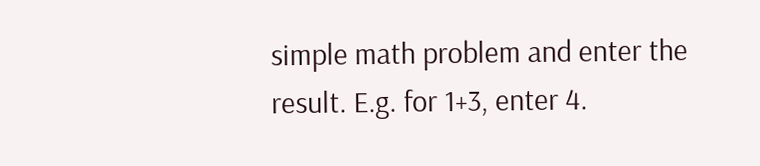simple math problem and enter the result. E.g. for 1+3, enter 4.